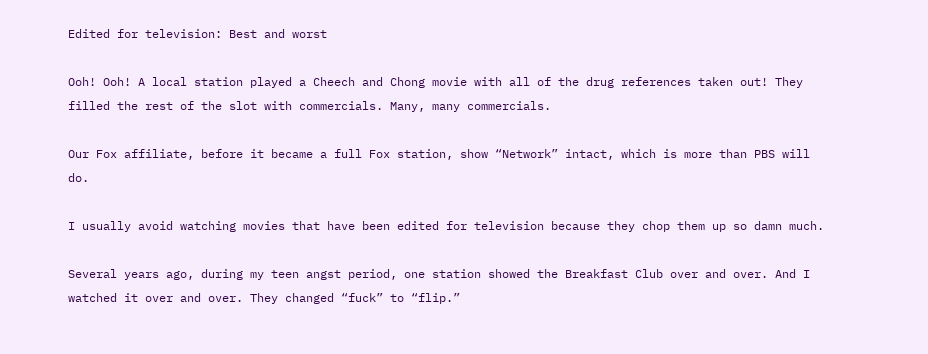Edited for television: Best and worst

Ooh! Ooh! A local station played a Cheech and Chong movie with all of the drug references taken out! They filled the rest of the slot with commercials. Many, many commercials.

Our Fox affiliate, before it became a full Fox station, show “Network” intact, which is more than PBS will do.

I usually avoid watching movies that have been edited for television because they chop them up so damn much.

Several years ago, during my teen angst period, one station showed the Breakfast Club over and over. And I watched it over and over. They changed “fuck” to “flip.”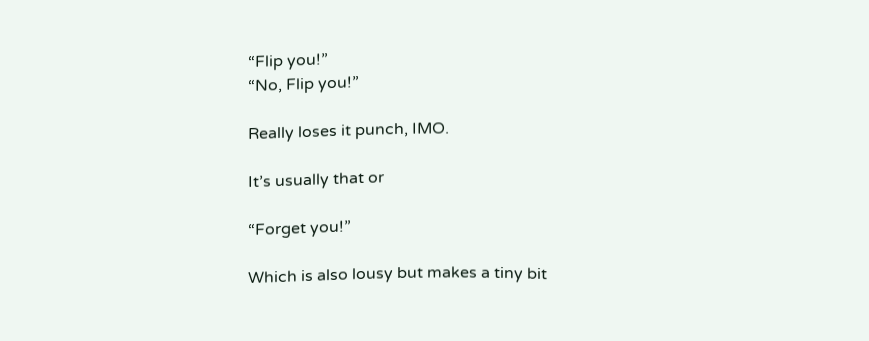“Flip you!”
“No, Flip you!”

Really loses it punch, IMO.

It’s usually that or

“Forget you!”

Which is also lousy but makes a tiny bit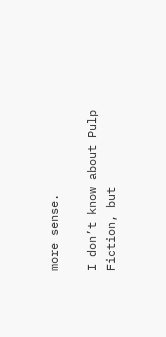more sense.

I don’t know about Pulp Fiction, but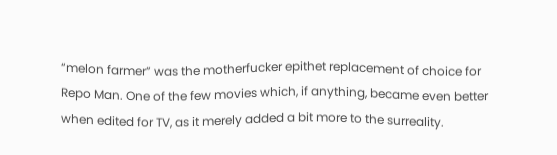“melon farmer” was the motherfucker epithet replacement of choice for Repo Man. One of the few movies which, if anything, became even better when edited for TV, as it merely added a bit more to the surreality.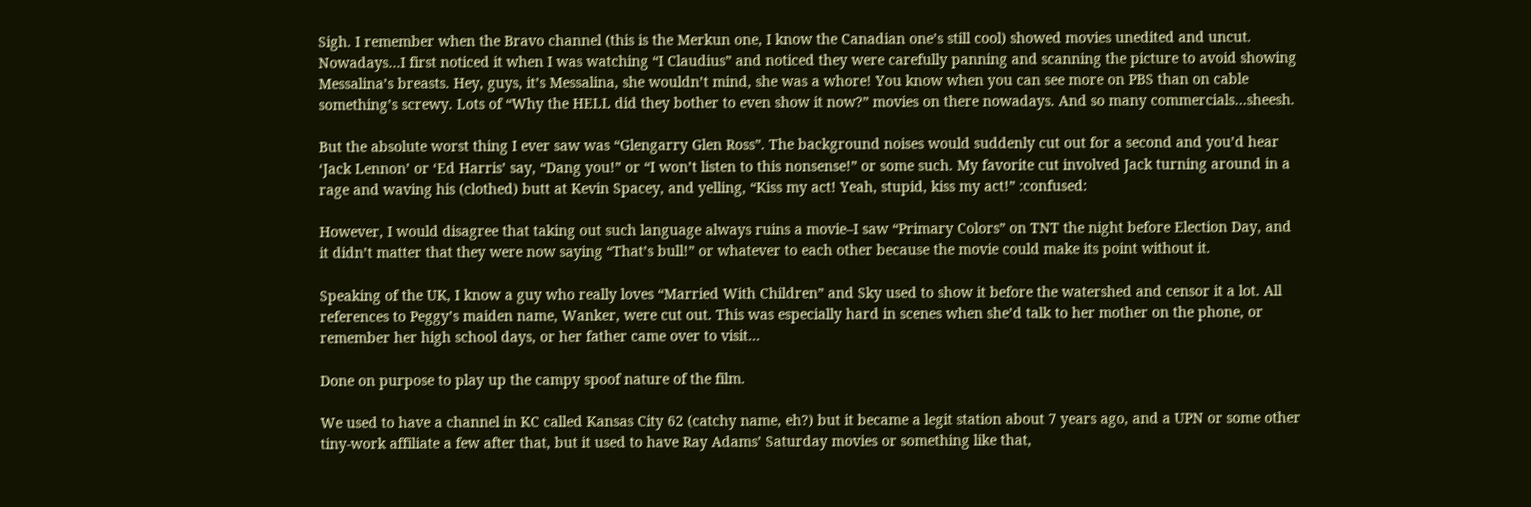Sigh. I remember when the Bravo channel (this is the Merkun one, I know the Canadian one’s still cool) showed movies unedited and uncut. Nowadays…I first noticed it when I was watching “I Claudius” and noticed they were carefully panning and scanning the picture to avoid showing Messalina’s breasts. Hey, guys, it’s Messalina, she wouldn’t mind, she was a whore! You know when you can see more on PBS than on cable something’s screwy. Lots of “Why the HELL did they bother to even show it now?” movies on there nowadays. And so many commercials…sheesh.

But the absolute worst thing I ever saw was “Glengarry Glen Ross”. The background noises would suddenly cut out for a second and you’d hear ‘Jack Lennon’ or ‘Ed Harris’ say, “Dang you!” or “I won’t listen to this nonsense!” or some such. My favorite cut involved Jack turning around in a rage and waving his (clothed) butt at Kevin Spacey, and yelling, “Kiss my act! Yeah, stupid, kiss my act!” :confused:

However, I would disagree that taking out such language always ruins a movie–I saw “Primary Colors” on TNT the night before Election Day, and it didn’t matter that they were now saying “That’s bull!” or whatever to each other because the movie could make its point without it.

Speaking of the UK, I know a guy who really loves “Married With Children” and Sky used to show it before the watershed and censor it a lot. All references to Peggy’s maiden name, Wanker, were cut out. This was especially hard in scenes when she’d talk to her mother on the phone, or remember her high school days, or her father came over to visit…

Done on purpose to play up the campy spoof nature of the film.

We used to have a channel in KC called Kansas City 62 (catchy name, eh?) but it became a legit station about 7 years ago, and a UPN or some other tiny-work affiliate a few after that, but it used to have Ray Adams’ Saturday movies or something like that,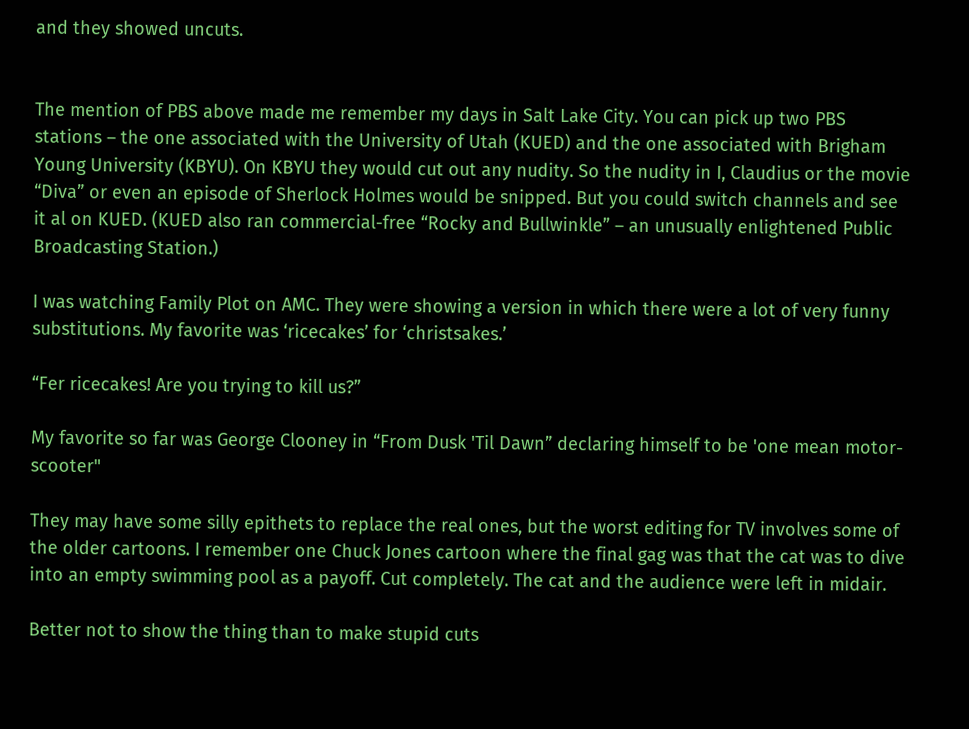and they showed uncuts.


The mention of PBS above made me remember my days in Salt Lake City. You can pick up two PBS stations – the one associated with the University of Utah (KUED) and the one associated with Brigham Young University (KBYU). On KBYU they would cut out any nudity. So the nudity in I, Claudius or the movie “Diva” or even an episode of Sherlock Holmes would be snipped. But you could switch channels and see it al on KUED. (KUED also ran commercial-free “Rocky and Bullwinkle” – an unusually enlightened Public Broadcasting Station.)

I was watching Family Plot on AMC. They were showing a version in which there were a lot of very funny substitutions. My favorite was ‘ricecakes’ for ‘christsakes.’

“Fer ricecakes! Are you trying to kill us?”

My favorite so far was George Clooney in “From Dusk 'Til Dawn” declaring himself to be 'one mean motor-scooter"

They may have some silly epithets to replace the real ones, but the worst editing for TV involves some of the older cartoons. I remember one Chuck Jones cartoon where the final gag was that the cat was to dive into an empty swimming pool as a payoff. Cut completely. The cat and the audience were left in midair.

Better not to show the thing than to make stupid cuts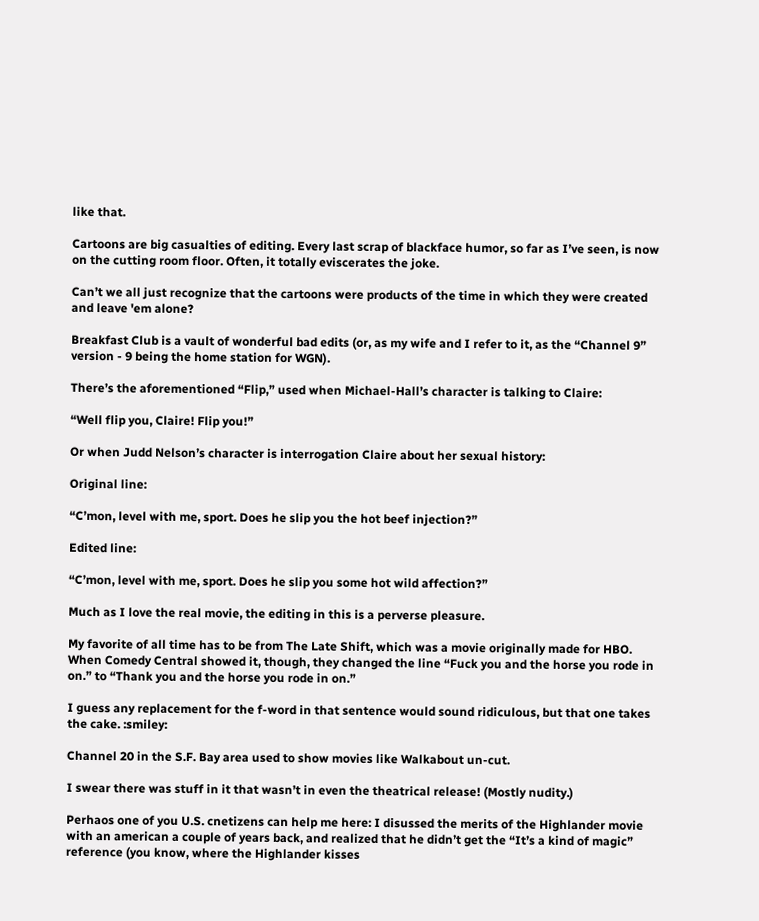like that.

Cartoons are big casualties of editing. Every last scrap of blackface humor, so far as I’ve seen, is now on the cutting room floor. Often, it totally eviscerates the joke.

Can’t we all just recognize that the cartoons were products of the time in which they were created and leave 'em alone?

Breakfast Club is a vault of wonderful bad edits (or, as my wife and I refer to it, as the “Channel 9” version - 9 being the home station for WGN).

There’s the aforementioned “Flip,” used when Michael-Hall’s character is talking to Claire:

“Well flip you, Claire! Flip you!”

Or when Judd Nelson’s character is interrogation Claire about her sexual history:

Original line:

“C’mon, level with me, sport. Does he slip you the hot beef injection?”

Edited line:

“C’mon, level with me, sport. Does he slip you some hot wild affection?”

Much as I love the real movie, the editing in this is a perverse pleasure.

My favorite of all time has to be from The Late Shift, which was a movie originally made for HBO. When Comedy Central showed it, though, they changed the line “Fuck you and the horse you rode in on.” to “Thank you and the horse you rode in on.”

I guess any replacement for the f-word in that sentence would sound ridiculous, but that one takes the cake. :smiley:

Channel 20 in the S.F. Bay area used to show movies like Walkabout un-cut.

I swear there was stuff in it that wasn’t in even the theatrical release! (Mostly nudity.)

Perhaos one of you U.S. cnetizens can help me here: I disussed the merits of the Highlander movie with an american a couple of years back, and realized that he didn’t get the “It’s a kind of magic” reference (you know, where the Highlander kisses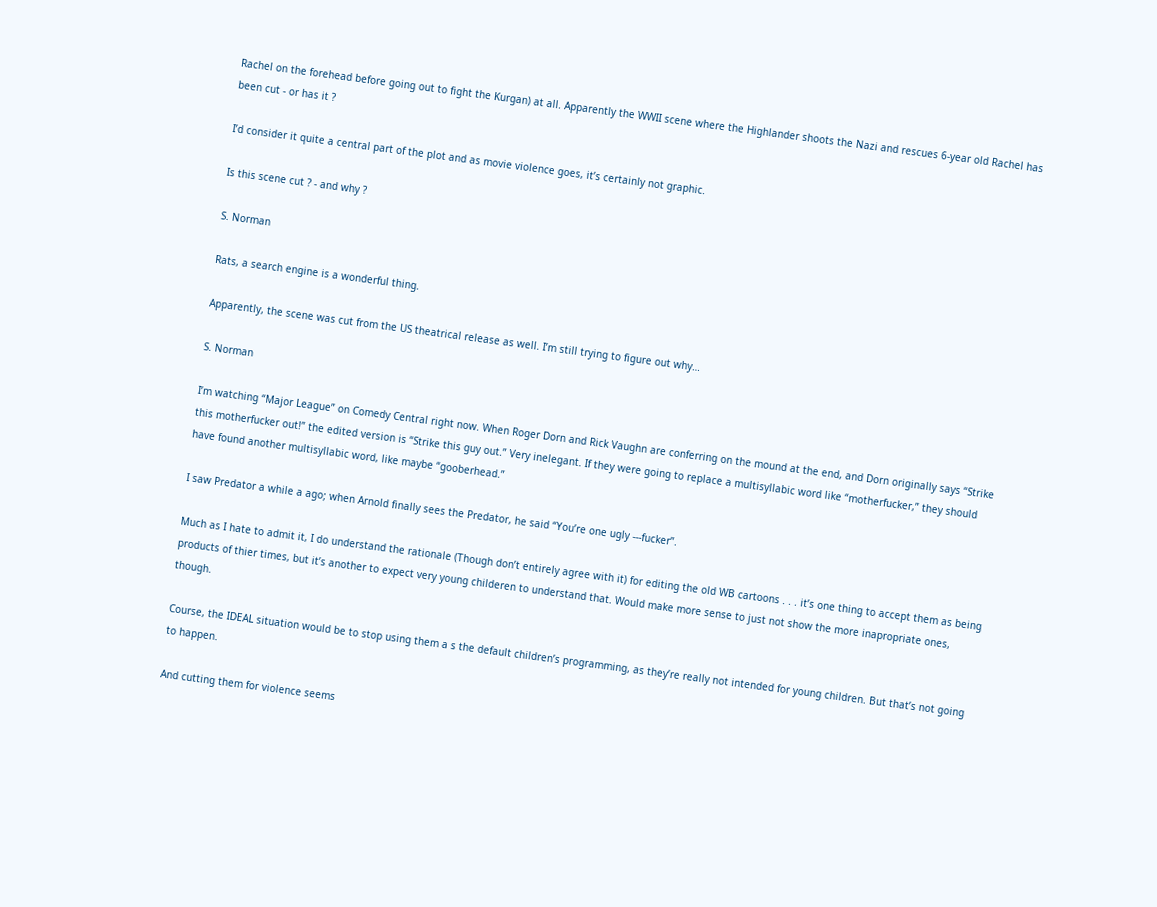Rachel on the forehead before going out to fight the Kurgan) at all. Apparently the WWII scene where the Highlander shoots the Nazi and rescues 6-year old Rachel has been cut - or has it ?

I’d consider it quite a central part of the plot and as movie violence goes, it’s certainly not graphic.

Is this scene cut ? - and why ?

S. Norman

Rats, a search engine is a wonderful thing.

Apparently, the scene was cut from the US theatrical release as well. I’m still trying to figure out why…

S. Norman

I’m watching “Major League” on Comedy Central right now. When Roger Dorn and Rick Vaughn are conferring on the mound at the end, and Dorn originally says “Strike this motherfucker out!” the edited version is “Strike this guy out.” Very inelegant. If they were going to replace a multisyllabic word like “motherfucker,” they should have found another multisyllabic word, like maybe “gooberhead.”

I saw Predator a while a ago; when Arnold finally sees the Predator, he said “You’re one ugly ---fucker”.

Much as I hate to admit it, I do understand the rationale (Though don’t entirely agree with it) for editing the old WB cartoons . . . it’s one thing to accept them as being products of thier times, but it’s another to expect very young childeren to understand that. Would make more sense to just not show the more inapropriate ones, though.

Course, the IDEAL situation would be to stop using them a s the default children’s programming, as they’re really not intended for young children. But that’s not going to happen.

And cutting them for violence seems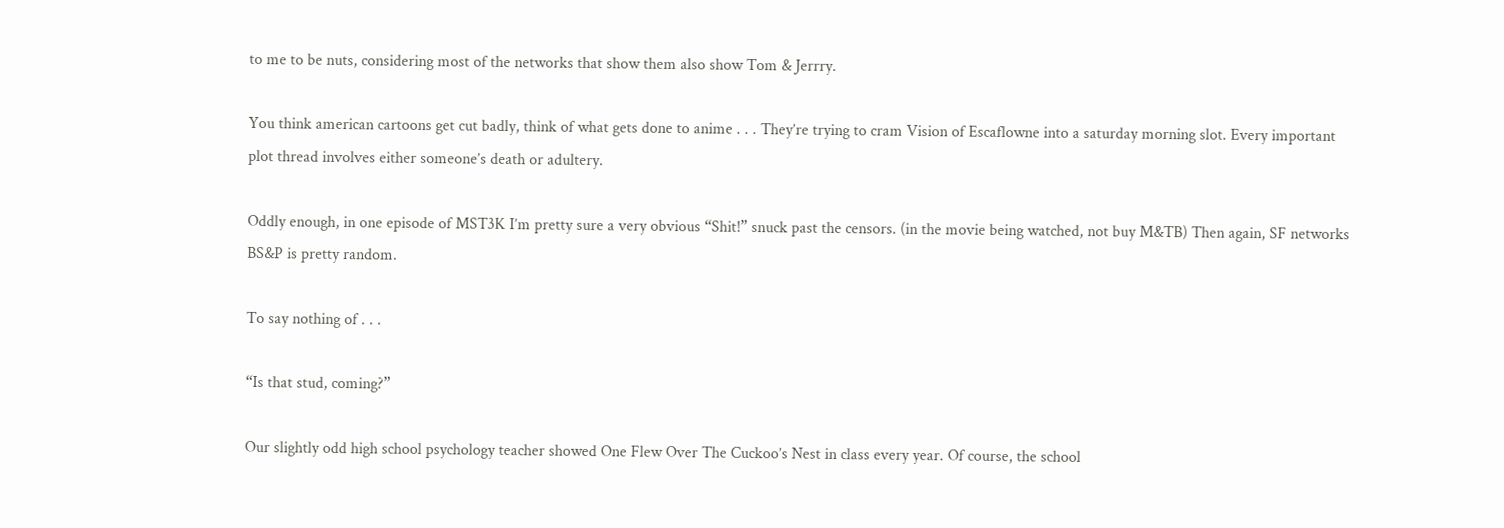to me to be nuts, considering most of the networks that show them also show Tom & Jerrry.

You think american cartoons get cut badly, think of what gets done to anime . . . They’re trying to cram Vision of Escaflowne into a saturday morning slot. Every important plot thread involves either someone’s death or adultery.

Oddly enough, in one episode of MST3K I’m pretty sure a very obvious “Shit!” snuck past the censors. (in the movie being watched, not buy M&TB) Then again, SF networks BS&P is pretty random.

To say nothing of . . .

“Is that stud, coming?”

Our slightly odd high school psychology teacher showed One Flew Over The Cuckoo’s Nest in class every year. Of course, the school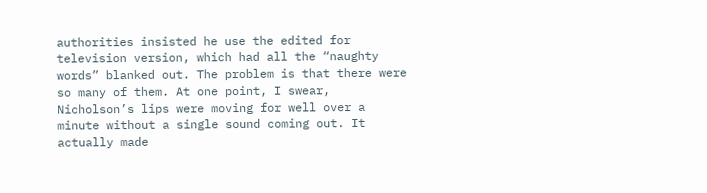authorities insisted he use the edited for television version, which had all the “naughty words” blanked out. The problem is that there were so many of them. At one point, I swear, Nicholson’s lips were moving for well over a minute without a single sound coming out. It actually made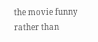the movie funny rather than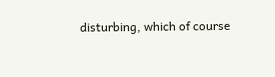disturbing, which of course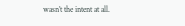wasn’t the intent at all.